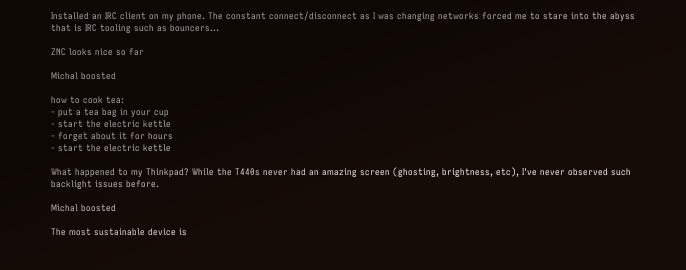Installed an IRC client on my phone. The constant connect/disconnect as I was changing networks forced me to stare into the abyss that is IRC tooling such as bouncers...

ZNC looks nice so far

Michal boosted

how to cook tea:
- put a tea bag in your cup
- start the electric kettle
- forget about it for hours
- start the electric kettle

What happened to my Thinkpad? While the T440s never had an amazing screen (ghosting, brightness, etc), I've never observed such backlight issues before.

Michal boosted

The most sustainable device is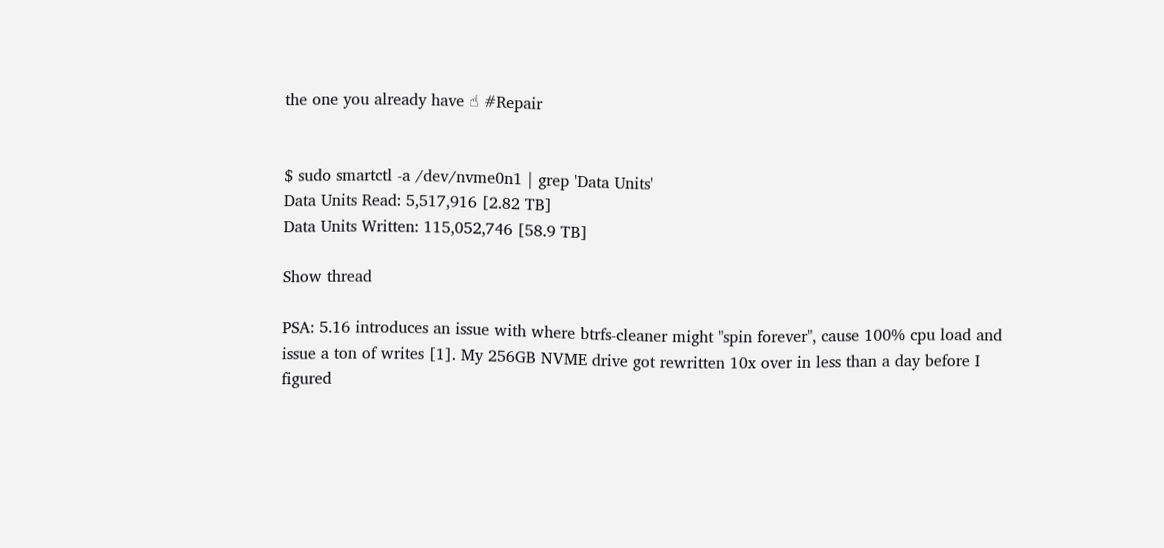the one you already have ☝ #Repair


$ sudo smartctl -a /dev/nvme0n1 | grep 'Data Units'
Data Units Read: 5,517,916 [2.82 TB]
Data Units Written: 115,052,746 [58.9 TB]

Show thread

PSA: 5.16 introduces an issue with where btrfs-cleaner might "spin forever", cause 100% cpu load and issue a ton of writes [1]. My 256GB NVME drive got rewritten 10x over in less than a day before I figured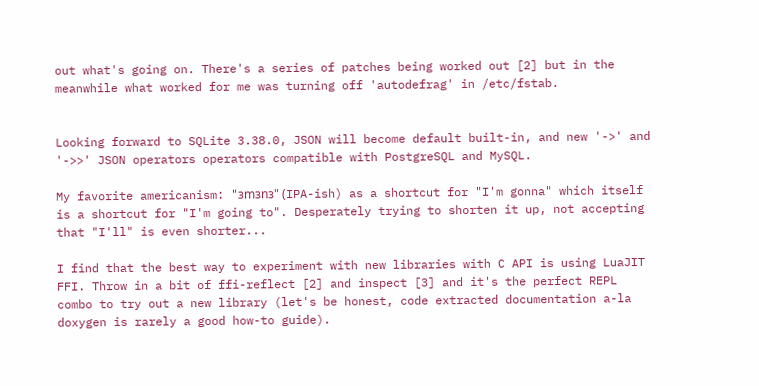out what's going on. There's a series of patches being worked out [2] but in the meanwhile what worked for me was turning off 'autodefrag' in /etc/fstab.


Looking forward to SQLite 3.38.0, JSON will become default built-in, and new '->' and '->>' JSON operators operators compatible with PostgreSQL and MySQL.

My favorite americanism: "ɜmɜnɜ" (IPA-ish) as a shortcut for "I'm gonna" which itself is a shortcut for "I'm going to". Desperately trying to shorten it up, not accepting that "I'll" is even shorter...

I find that the best way to experiment with new libraries with C API is using LuaJIT FFI. Throw in a bit of ffi-reflect [2] and inspect [3] and it's the perfect REPL combo to try out a new library (let's be honest, code extracted documentation a-la doxygen is rarely a good how-to guide).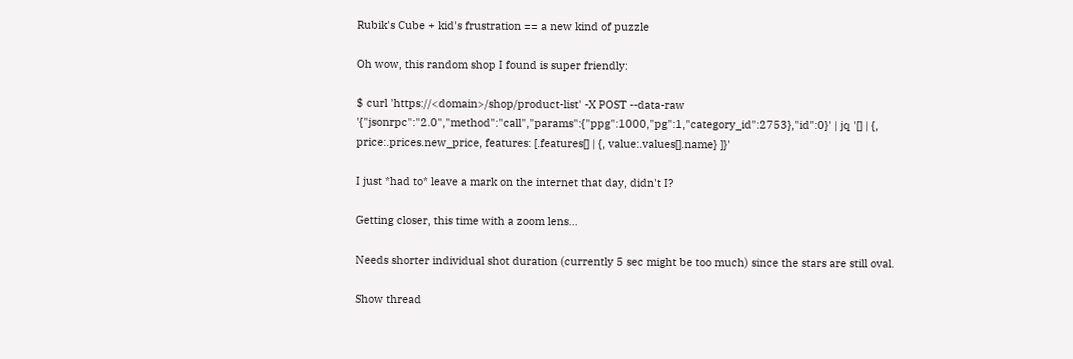Rubik's Cube + kid's frustration == a new kind of puzzle

Oh wow, this random shop I found is super friendly:

$ curl 'https://<domain>/shop/product-list' -X POST --data-raw '{"jsonrpc":"2.0","method":"call","params":{"ppg":1000,"pg":1,"category_id":2753},"id":0}' | jq '[] | {, price:.prices.new_price, features: [.features[] | {, value:.values[].name} ]}'

I just *had to* leave a mark on the internet that day, didn't I?

Getting closer, this time with a zoom lens...

Needs shorter individual shot duration (currently 5 sec might be too much) since the stars are still oval.

Show thread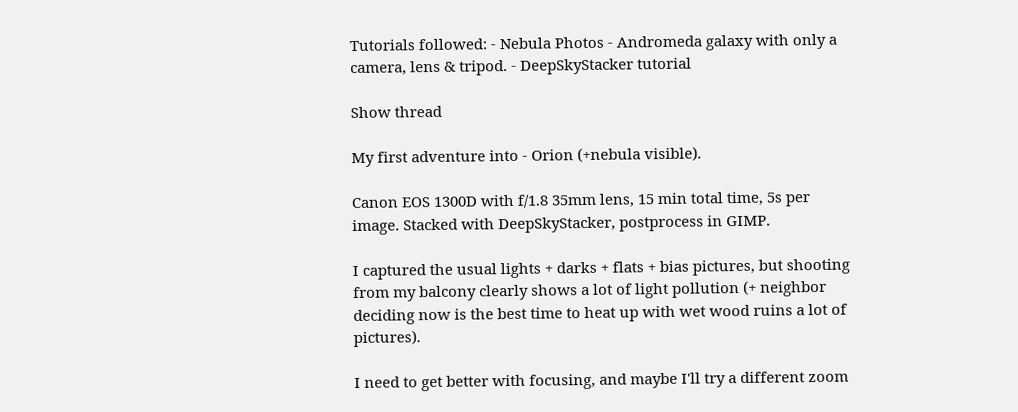Tutorials followed: - Nebula Photos - Andromeda galaxy with only a camera, lens & tripod. - DeepSkyStacker tutorial

Show thread

My first adventure into - Orion (+nebula visible).

Canon EOS 1300D with f/1.8 35mm lens, 15 min total time, 5s per image. Stacked with DeepSkyStacker, postprocess in GIMP.

I captured the usual lights + darks + flats + bias pictures, but shooting from my balcony clearly shows a lot of light pollution (+ neighbor deciding now is the best time to heat up with wet wood ruins a lot of pictures).

I need to get better with focusing, and maybe I'll try a different zoom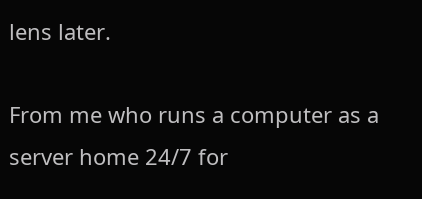lens later.

From me who runs a computer as a server home 24/7 for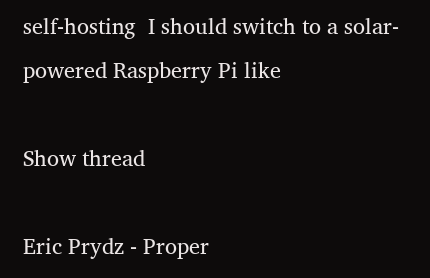self-hosting  I should switch to a solar-powered Raspberry Pi like

Show thread

Eric Prydz - Proper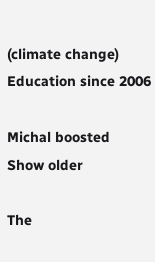(climate change) Education since 2006

Michal boosted
Show older

The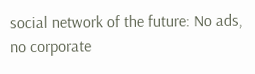social network of the future: No ads, no corporate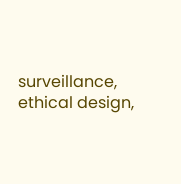surveillance, ethical design,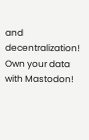and decentralization! Own your data with Mastodon!